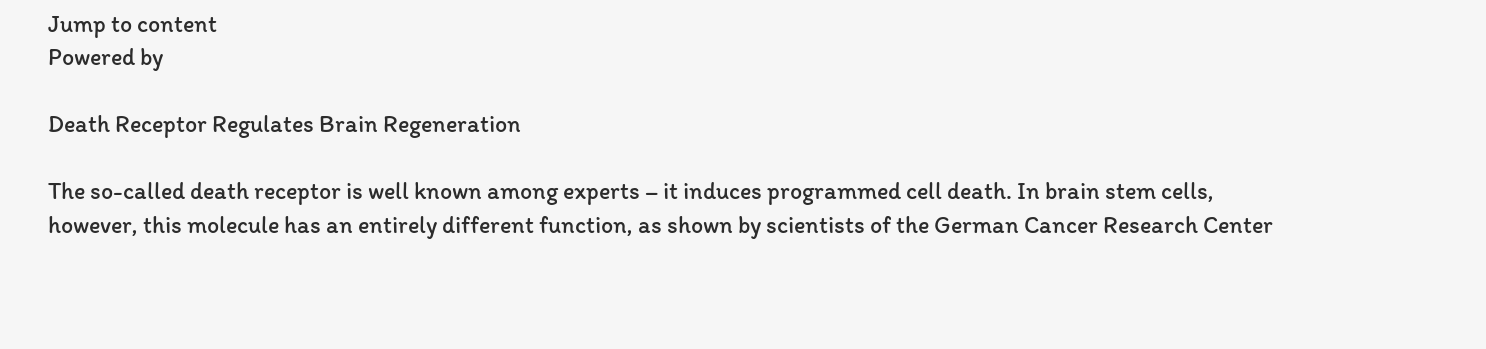Jump to content
Powered by

Death Receptor Regulates Brain Regeneration

The so-called death receptor is well known among experts – it induces programmed cell death. In brain stem cells, however, this molecule has an entirely different function, as shown by scientists of the German Cancer Research Center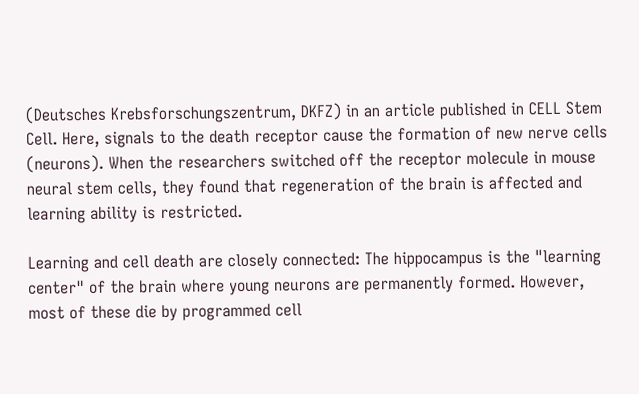(Deutsches Krebsforschungszentrum, DKFZ) in an article published in CELL Stem Cell. Here, signals to the death receptor cause the formation of new nerve cells (neurons). When the researchers switched off the receptor molecule in mouse neural stem cells, they found that regeneration of the brain is affected and learning ability is restricted.

Learning and cell death are closely connected: The hippocampus is the "learning center" of the brain where young neurons are permanently formed. However, most of these die by programmed cell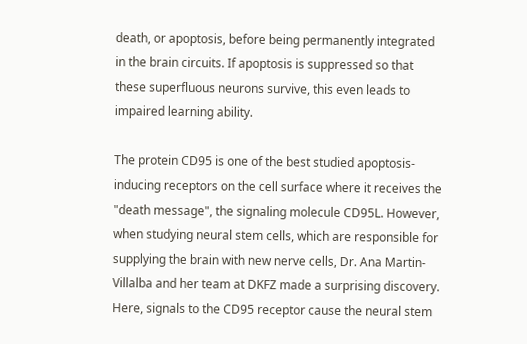death, or apoptosis, before being permanently integrated in the brain circuits. If apoptosis is suppressed so that these superfluous neurons survive, this even leads to impaired learning ability.

The protein CD95 is one of the best studied apoptosis-inducing receptors on the cell surface where it receives the "death message", the signaling molecule CD95L. However, when studying neural stem cells, which are responsible for supplying the brain with new nerve cells, Dr. Ana Martin-Villalba and her team at DKFZ made a surprising discovery. Here, signals to the CD95 receptor cause the neural stem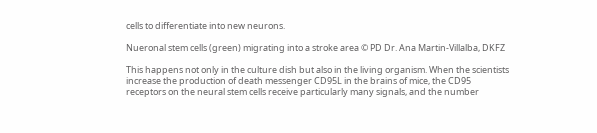cells to differentiate into new neurons.

Nueronal stem cells (green) migrating into a stroke area © PD Dr. Ana Martin-Villalba, DKFZ

This happens not only in the culture dish but also in the living organism. When the scientists increase the production of death messenger CD95L in the brains of mice, the CD95 receptors on the neural stem cells receive particularly many signals, and the number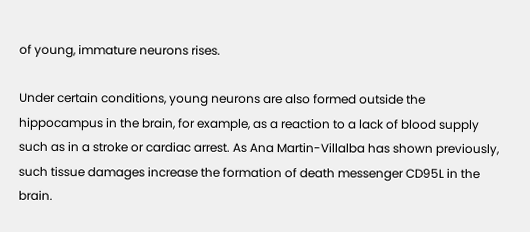of young, immature neurons rises.

Under certain conditions, young neurons are also formed outside the hippocampus in the brain, for example, as a reaction to a lack of blood supply such as in a stroke or cardiac arrest. As Ana Martin-Villalba has shown previously, such tissue damages increase the formation of death messenger CD95L in the brain.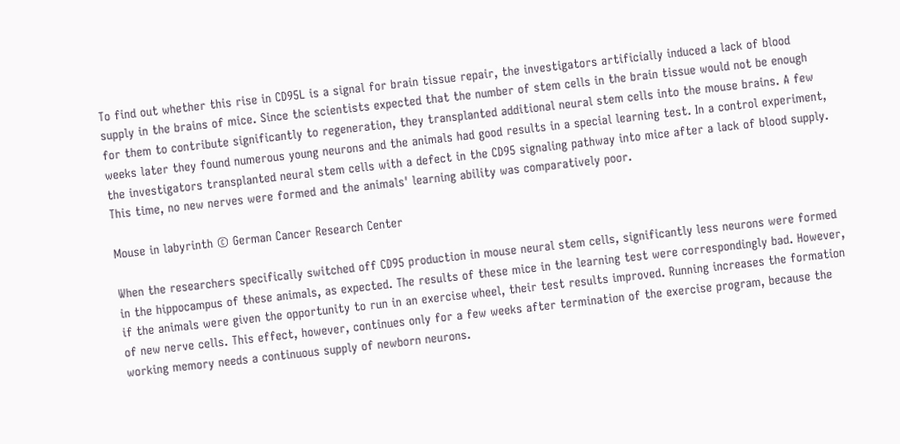To find out whether this rise in CD95L is a signal for brain tissue repair, the investigators artificially induced a lack of blood supply in the brains of mice. Since the scientists expected that the number of stem cells in the brain tissue would not be enough for them to contribute significantly to regeneration, they transplanted additional neural stem cells into the mouse brains. A few weeks later they found numerous young neurons and the animals had good results in a special learning test. In a control experiment, the investigators transplanted neural stem cells with a defect in the CD95 signaling pathway into mice after a lack of blood supply. This time, no new nerves were formed and the animals' learning ability was comparatively poor.

Mouse in labyrinth © German Cancer Research Center

When the researchers specifically switched off CD95 production in mouse neural stem cells, significantly less neurons were formed in the hippocampus of these animals, as expected. The results of these mice in the learning test were correspondingly bad. However, if the animals were given the opportunity to run in an exercise wheel, their test results improved. Running increases the formation of new nerve cells. This effect, however, continues only for a few weeks after termination of the exercise program, because the working memory needs a continuous supply of newborn neurons.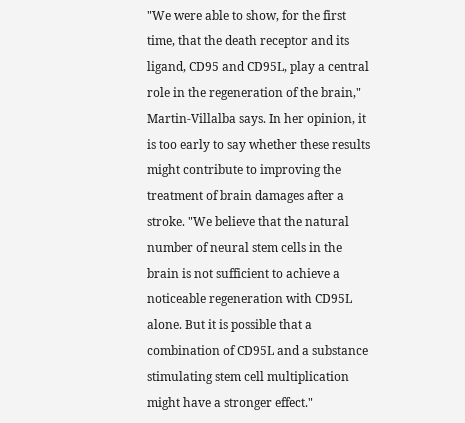"We were able to show, for the first time, that the death receptor and its ligand, CD95 and CD95L, play a central role in the regeneration of the brain," Martin-Villalba says. In her opinion, it is too early to say whether these results might contribute to improving the treatment of brain damages after a stroke. "We believe that the natural number of neural stem cells in the brain is not sufficient to achieve a noticeable regeneration with CD95L alone. But it is possible that a combination of CD95L and a substance stimulating stem cell multiplication might have a stronger effect."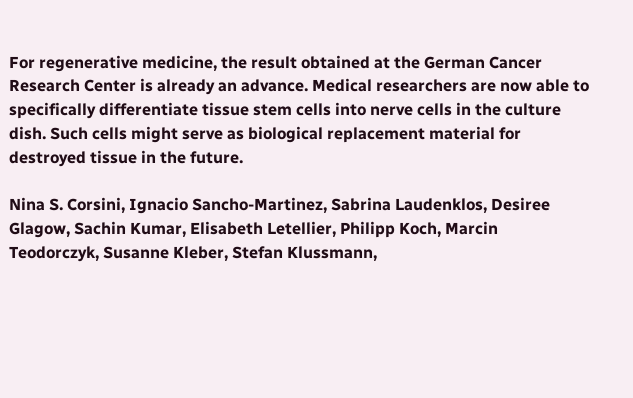For regenerative medicine, the result obtained at the German Cancer Research Center is already an advance. Medical researchers are now able to specifically differentiate tissue stem cells into nerve cells in the culture dish. Such cells might serve as biological replacement material for destroyed tissue in the future.

Nina S. Corsini, Ignacio Sancho-Martinez, Sabrina Laudenklos, Desiree Glagow, Sachin Kumar, Elisabeth Letellier, Philipp Koch, Marcin Teodorczyk, Susanne Kleber, Stefan Klussmann,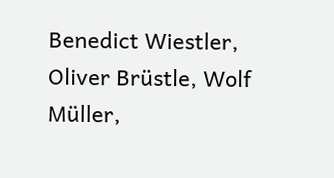Benedict Wiestler, Oliver Brüstle, Wolf Müller,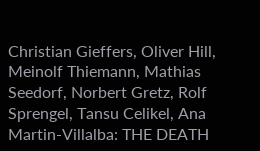Christian Gieffers, Oliver Hill, Meinolf Thiemann, Mathias Seedorf, Norbert Gretz, Rolf Sprengel, Tansu Celikel, Ana Martin-Villalba: THE DEATH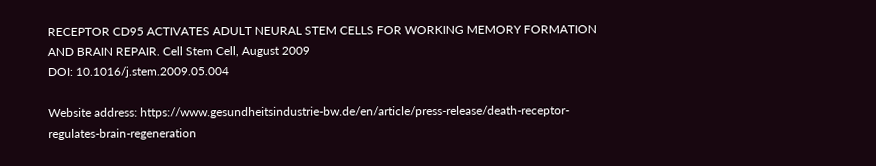RECEPTOR CD95 ACTIVATES ADULT NEURAL STEM CELLS FOR WORKING MEMORY FORMATION AND BRAIN REPAIR. Cell Stem Cell, August 2009
DOI: 10.1016/j.stem.2009.05.004

Website address: https://www.gesundheitsindustrie-bw.de/en/article/press-release/death-receptor-regulates-brain-regeneration